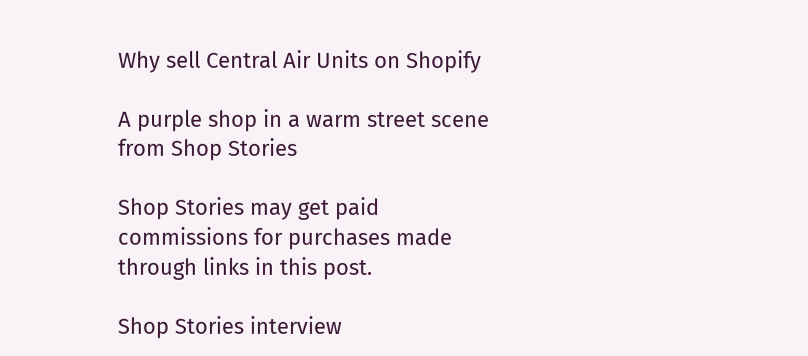Why sell Central Air Units on Shopify

A purple shop in a warm street scene from Shop Stories

Shop Stories may get paid commissions for purchases made through links in this post.

Shop Stories interview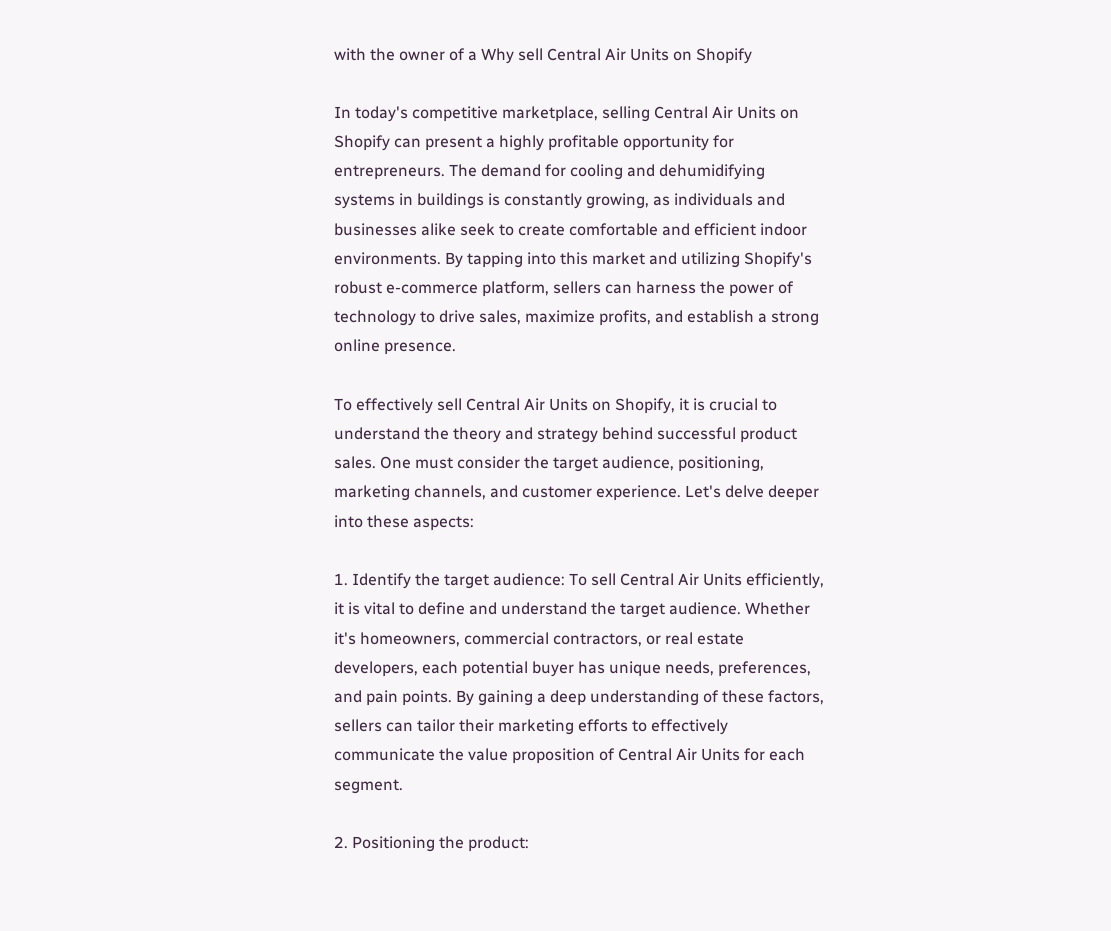with the owner of a Why sell Central Air Units on Shopify

In today's competitive marketplace, selling Central Air Units on Shopify can present a highly profitable opportunity for entrepreneurs. The demand for cooling and dehumidifying systems in buildings is constantly growing, as individuals and businesses alike seek to create comfortable and efficient indoor environments. By tapping into this market and utilizing Shopify's robust e-commerce platform, sellers can harness the power of technology to drive sales, maximize profits, and establish a strong online presence.

To effectively sell Central Air Units on Shopify, it is crucial to understand the theory and strategy behind successful product sales. One must consider the target audience, positioning, marketing channels, and customer experience. Let's delve deeper into these aspects:

1. Identify the target audience: To sell Central Air Units efficiently, it is vital to define and understand the target audience. Whether it's homeowners, commercial contractors, or real estate developers, each potential buyer has unique needs, preferences, and pain points. By gaining a deep understanding of these factors, sellers can tailor their marketing efforts to effectively communicate the value proposition of Central Air Units for each segment.

2. Positioning the product: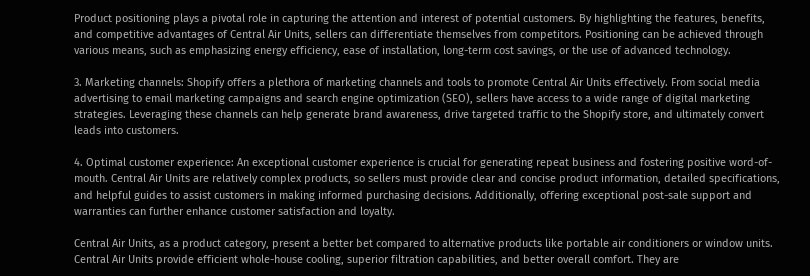Product positioning plays a pivotal role in capturing the attention and interest of potential customers. By highlighting the features, benefits, and competitive advantages of Central Air Units, sellers can differentiate themselves from competitors. Positioning can be achieved through various means, such as emphasizing energy efficiency, ease of installation, long-term cost savings, or the use of advanced technology.

3. Marketing channels: Shopify offers a plethora of marketing channels and tools to promote Central Air Units effectively. From social media advertising to email marketing campaigns and search engine optimization (SEO), sellers have access to a wide range of digital marketing strategies. Leveraging these channels can help generate brand awareness, drive targeted traffic to the Shopify store, and ultimately convert leads into customers.

4. Optimal customer experience: An exceptional customer experience is crucial for generating repeat business and fostering positive word-of-mouth. Central Air Units are relatively complex products, so sellers must provide clear and concise product information, detailed specifications, and helpful guides to assist customers in making informed purchasing decisions. Additionally, offering exceptional post-sale support and warranties can further enhance customer satisfaction and loyalty.

Central Air Units, as a product category, present a better bet compared to alternative products like portable air conditioners or window units. Central Air Units provide efficient whole-house cooling, superior filtration capabilities, and better overall comfort. They are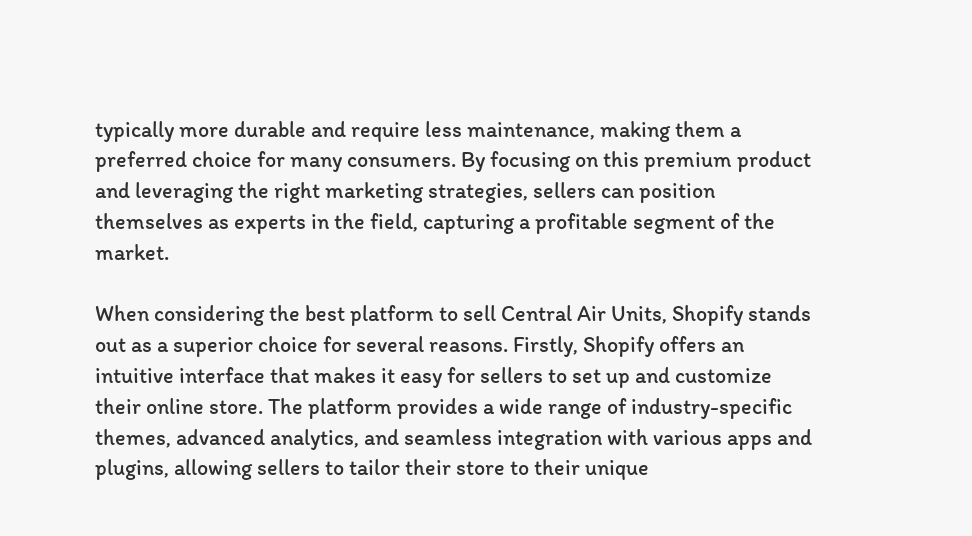typically more durable and require less maintenance, making them a preferred choice for many consumers. By focusing on this premium product and leveraging the right marketing strategies, sellers can position themselves as experts in the field, capturing a profitable segment of the market.

When considering the best platform to sell Central Air Units, Shopify stands out as a superior choice for several reasons. Firstly, Shopify offers an intuitive interface that makes it easy for sellers to set up and customize their online store. The platform provides a wide range of industry-specific themes, advanced analytics, and seamless integration with various apps and plugins, allowing sellers to tailor their store to their unique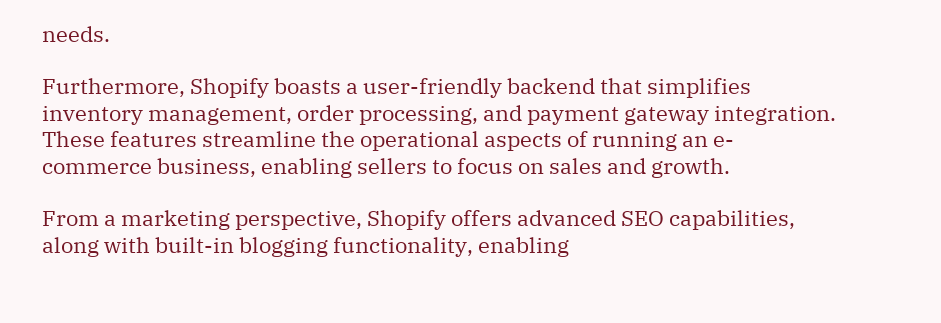needs.

Furthermore, Shopify boasts a user-friendly backend that simplifies inventory management, order processing, and payment gateway integration. These features streamline the operational aspects of running an e-commerce business, enabling sellers to focus on sales and growth.

From a marketing perspective, Shopify offers advanced SEO capabilities, along with built-in blogging functionality, enabling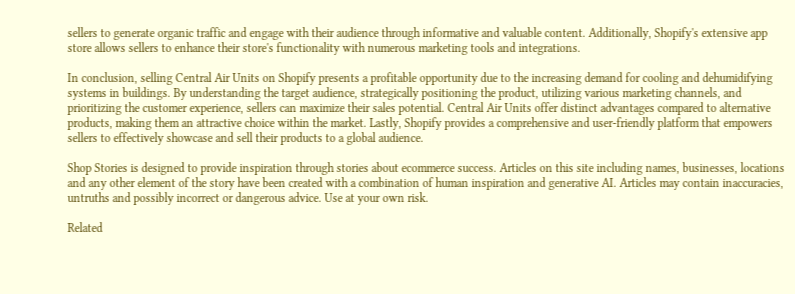sellers to generate organic traffic and engage with their audience through informative and valuable content. Additionally, Shopify's extensive app store allows sellers to enhance their store's functionality with numerous marketing tools and integrations.

In conclusion, selling Central Air Units on Shopify presents a profitable opportunity due to the increasing demand for cooling and dehumidifying systems in buildings. By understanding the target audience, strategically positioning the product, utilizing various marketing channels, and prioritizing the customer experience, sellers can maximize their sales potential. Central Air Units offer distinct advantages compared to alternative products, making them an attractive choice within the market. Lastly, Shopify provides a comprehensive and user-friendly platform that empowers sellers to effectively showcase and sell their products to a global audience.

Shop Stories is designed to provide inspiration through stories about ecommerce success. Articles on this site including names, businesses, locations and any other element of the story have been created with a combination of human inspiration and generative AI. Articles may contain inaccuracies, untruths and possibly incorrect or dangerous advice. Use at your own risk.

Related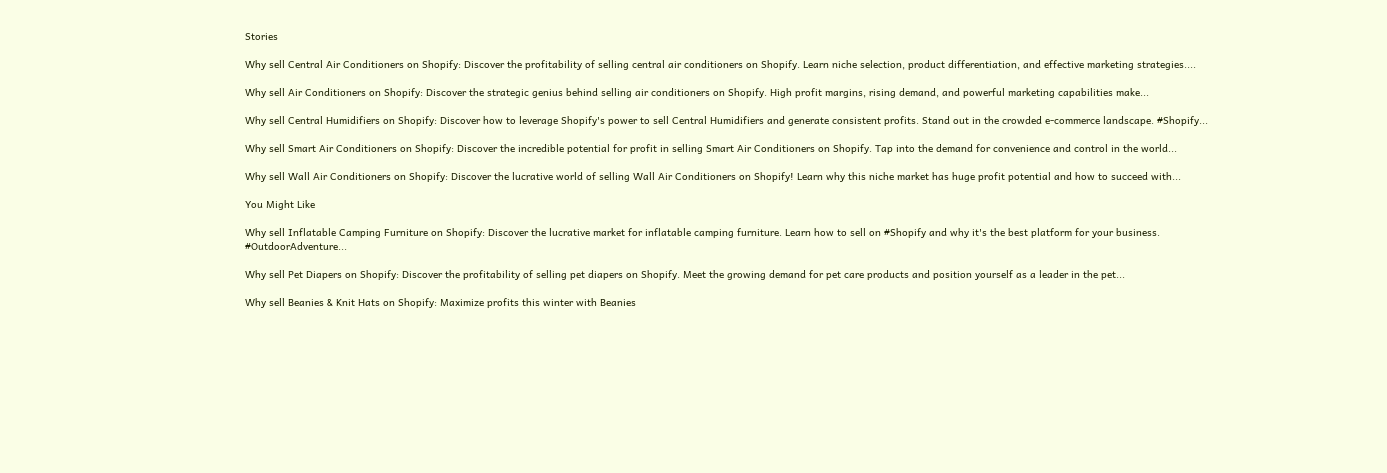Stories

Why sell Central Air Conditioners on Shopify: Discover the profitability of selling central air conditioners on Shopify. Learn niche selection, product differentiation, and effective marketing strategies....

Why sell Air Conditioners on Shopify: Discover the strategic genius behind selling air conditioners on Shopify. High profit margins, rising demand, and powerful marketing capabilities make...

Why sell Central Humidifiers on Shopify: Discover how to leverage Shopify's power to sell Central Humidifiers and generate consistent profits. Stand out in the crowded e-commerce landscape. #Shopify...

Why sell Smart Air Conditioners on Shopify: Discover the incredible potential for profit in selling Smart Air Conditioners on Shopify. Tap into the demand for convenience and control in the world...

Why sell Wall Air Conditioners on Shopify: Discover the lucrative world of selling Wall Air Conditioners on Shopify! Learn why this niche market has huge profit potential and how to succeed with...

You Might Like

Why sell Inflatable Camping Furniture on Shopify: Discover the lucrative market for inflatable camping furniture. Learn how to sell on #Shopify and why it's the best platform for your business. #OutdoorAdventure...

Why sell Pet Diapers on Shopify: Discover the profitability of selling pet diapers on Shopify. Meet the growing demand for pet care products and position yourself as a leader in the pet...

Why sell Beanies & Knit Hats on Shopify: Maximize profits this winter with Beanies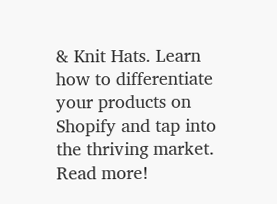& Knit Hats. Learn how to differentiate your products on Shopify and tap into the thriving market. Read more!